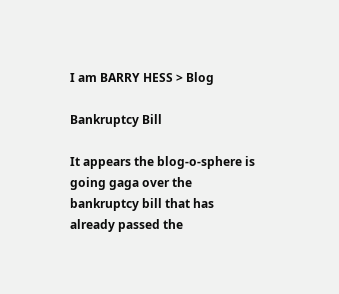I am BARRY HESS > Blog

Bankruptcy Bill

It appears the blog-o-sphere is going gaga over the bankruptcy bill that has already passed the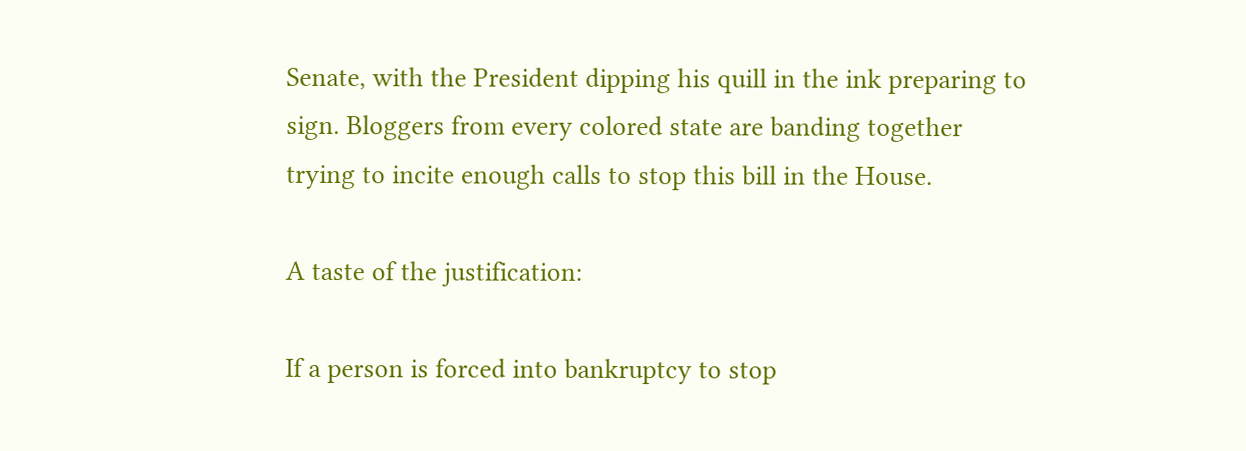Senate, with the President dipping his quill in the ink preparing to sign. Bloggers from every colored state are banding together trying to incite enough calls to stop this bill in the House.

A taste of the justification:

If a person is forced into bankruptcy to stop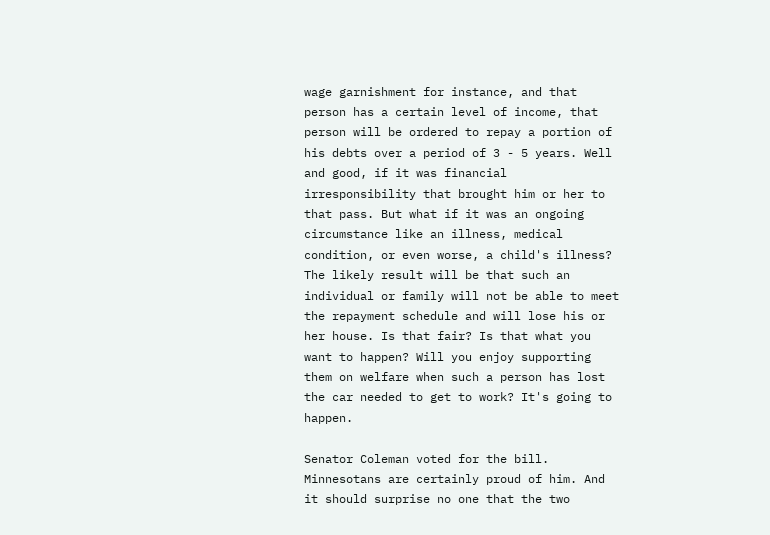wage garnishment for instance, and that person has a certain level of income, that person will be ordered to repay a portion of his debts over a period of 3 - 5 years. Well and good, if it was financial irresponsibility that brought him or her to that pass. But what if it was an ongoing circumstance like an illness, medical condition, or even worse, a child's illness? The likely result will be that such an individual or family will not be able to meet the repayment schedule and will lose his or her house. Is that fair? Is that what you want to happen? Will you enjoy supporting them on welfare when such a person has lost the car needed to get to work? It's going to happen.

Senator Coleman voted for the bill. Minnesotans are certainly proud of him. And it should surprise no one that the two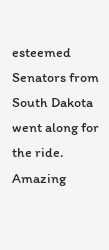esteemed Senators from South Dakota went along for the ride. Amazing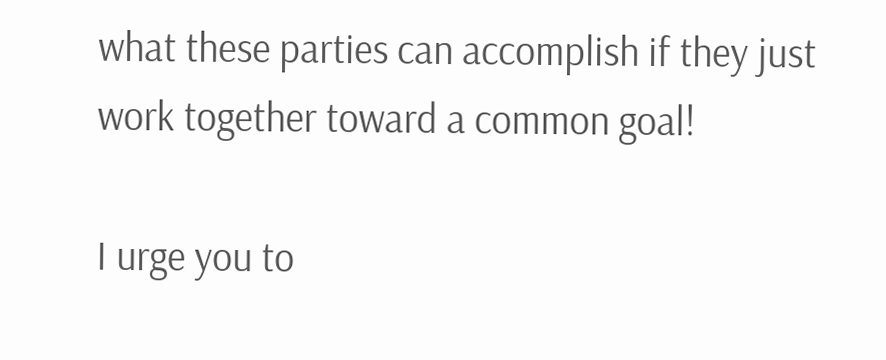what these parties can accomplish if they just work together toward a common goal!

I urge you to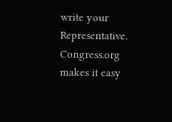write your Representative. Congress.org makes it easy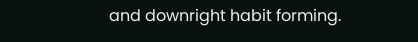and downright habit forming.